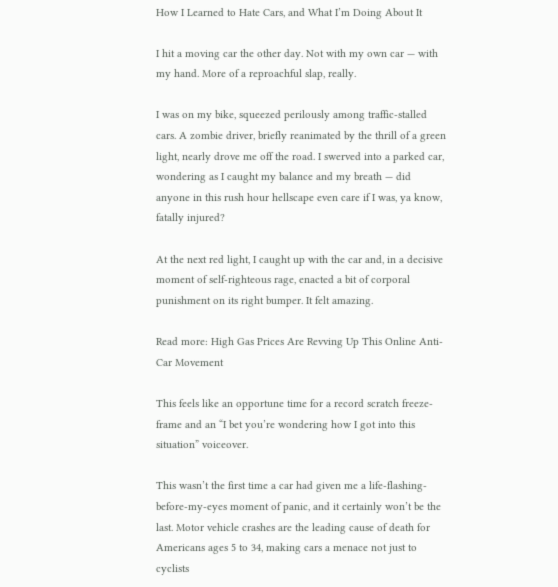How I Learned to Hate Cars, and What I’m Doing About It

I hit a moving car the other day. Not with my own car — with my hand. More of a reproachful slap, really.

I was on my bike, squeezed perilously among traffic-stalled cars. A zombie driver, briefly reanimated by the thrill of a green light, nearly drove me off the road. I swerved into a parked car, wondering as I caught my balance and my breath — did anyone in this rush hour hellscape even care if I was, ya know, fatally injured?

At the next red light, I caught up with the car and, in a decisive moment of self-righteous rage, enacted a bit of corporal punishment on its right bumper. It felt amazing.

Read more: High Gas Prices Are Revving Up This Online Anti-Car Movement

This feels like an opportune time for a record scratch freeze-frame and an “I bet you’re wondering how I got into this situation” voiceover.

This wasn’t the first time a car had given me a life-flashing-before-my-eyes moment of panic, and it certainly won’t be the last. Motor vehicle crashes are the leading cause of death for Americans ages 5 to 34, making cars a menace not just to cyclists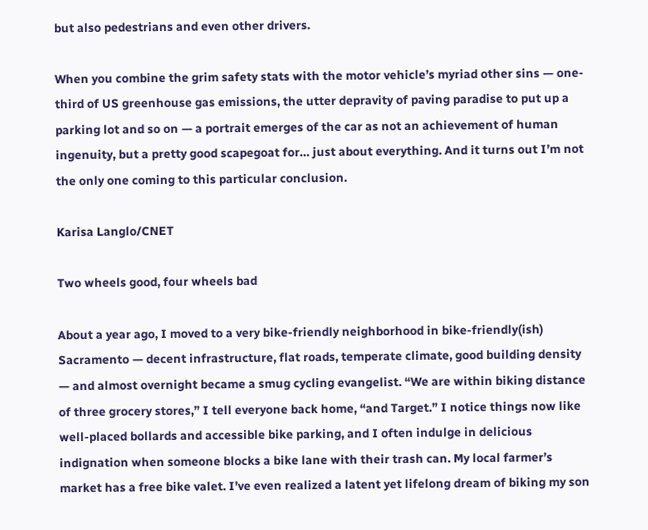but also pedestrians and even other drivers.

When you combine the grim safety stats with the motor vehicle’s myriad other sins — one-third of US greenhouse gas emissions, the utter depravity of paving paradise to put up a parking lot and so on — a portrait emerges of the car as not an achievement of human ingenuity, but a pretty good scapegoat for… just about everything. And it turns out I’m not the only one coming to this particular conclusion.

Karisa Langlo/CNET

Two wheels good, four wheels bad

About a year ago, I moved to a very bike-friendly neighborhood in bike-friendly(ish) Sacramento — decent infrastructure, flat roads, temperate climate, good building density — and almost overnight became a smug cycling evangelist. “We are within biking distance of three grocery stores,” I tell everyone back home, “and Target.” I notice things now like well-placed bollards and accessible bike parking, and I often indulge in delicious indignation when someone blocks a bike lane with their trash can. My local farmer’s market has a free bike valet. I’ve even realized a latent yet lifelong dream of biking my son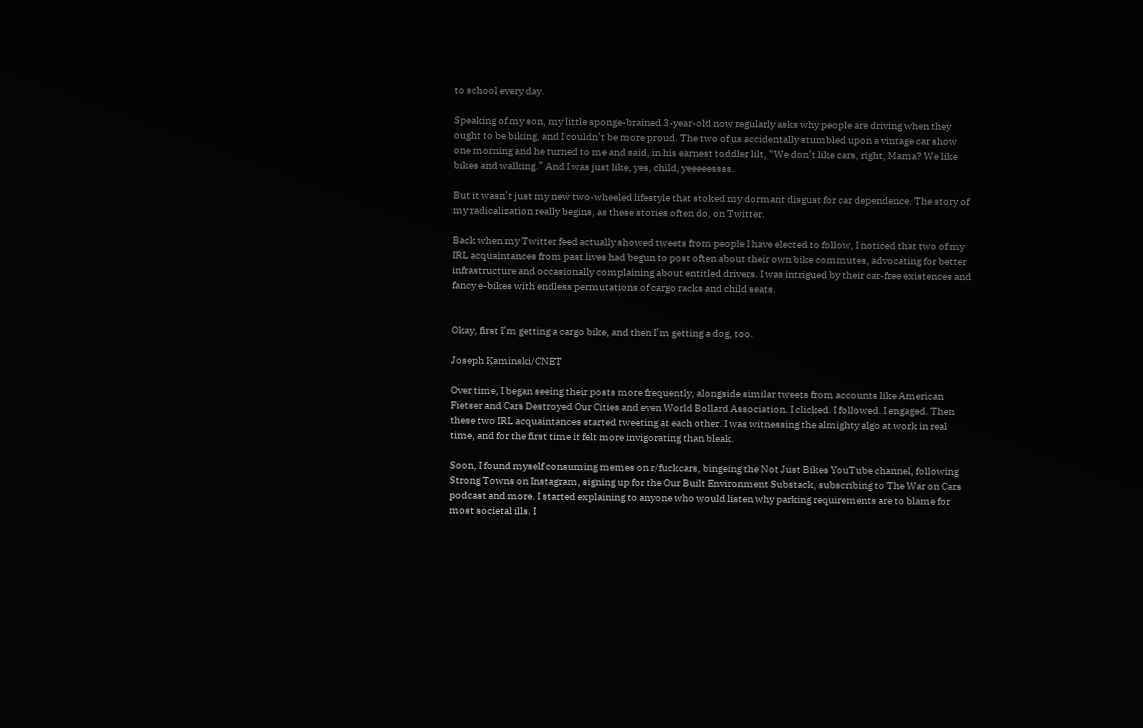to school every day.

Speaking of my son, my little sponge-brained 3-year-old now regularly asks why people are driving when they ought to be biking, and I couldn’t be more proud. The two of us accidentally stumbled upon a vintage car show one morning and he turned to me and said, in his earnest toddler lilt, “We don’t like cars, right, Mama? We like bikes and walking.” And I was just like, yes, child, yeeeeessss.

But it wasn’t just my new two-wheeled lifestyle that stoked my dormant disgust for car dependence. The story of my radicalization really begins, as these stories often do, on Twitter.

Back when my Twitter feed actually showed tweets from people I have elected to follow, I noticed that two of my IRL acquaintances from past lives had begun to post often about their own bike commutes, advocating for better infrastructure and occasionally complaining about entitled drivers. I was intrigued by their car-free existences and fancy e-bikes with endless permutations of cargo racks and child seats.


Okay, first I’m getting a cargo bike, and then I’m getting a dog, too.

Joseph Kaminski/CNET

Over time, I began seeing their posts more frequently, alongside similar tweets from accounts like American Fietser and Cars Destroyed Our Cities and even World Bollard Association. I clicked. I followed. I engaged. Then these two IRL acquaintances started tweeting at each other. I was witnessing the almighty algo at work in real time, and for the first time it felt more invigorating than bleak.

Soon, I found myself consuming memes on r/fuckcars, bingeing the Not Just Bikes YouTube channel, following Strong Towns on Instagram, signing up for the Our Built Environment Substack, subscribing to The War on Cars podcast and more. I started explaining to anyone who would listen why parking requirements are to blame for most societal ills. I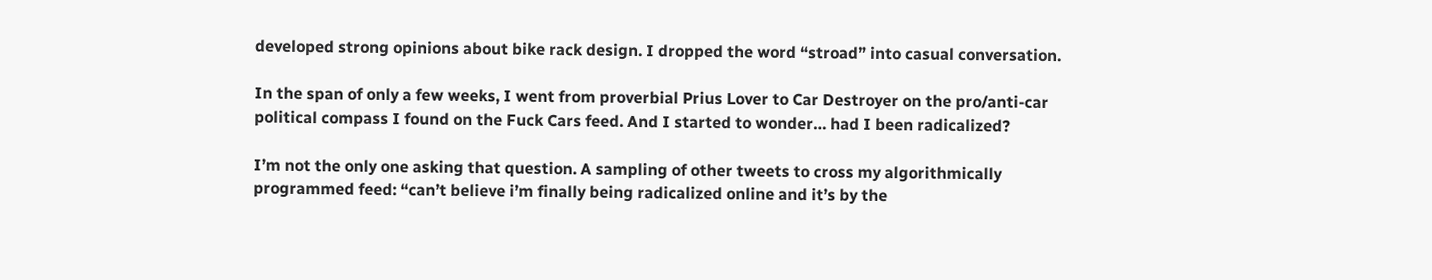developed strong opinions about bike rack design. I dropped the word “stroad” into casual conversation.

In the span of only a few weeks, I went from proverbial Prius Lover to Car Destroyer on the pro/anti-car political compass I found on the Fuck Cars feed. And I started to wonder… had I been radicalized?

I’m not the only one asking that question. A sampling of other tweets to cross my algorithmically programmed feed: “can’t believe i’m finally being radicalized online and it’s by the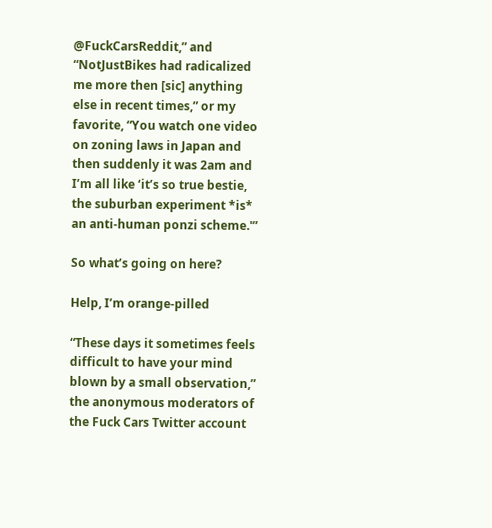@FuckCarsReddit,” and “NotJustBikes had radicalized me more then [sic] anything else in recent times,” or my favorite, “You watch one video on zoning laws in Japan and then suddenly it was 2am and I’m all like ‘it’s so true bestie, the suburban experiment *is* an anti-human ponzi scheme.'”

So what’s going on here?

Help, I’m orange-pilled

“These days it sometimes feels difficult to have your mind blown by a small observation,” the anonymous moderators of the Fuck Cars Twitter account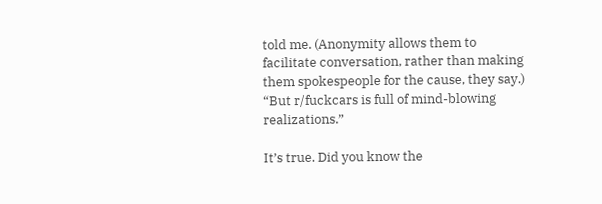told me. (Anonymity allows them to facilitate conversation, rather than making them spokespeople for the cause, they say.) “But r/fuckcars is full of mind-blowing realizations.”

It’s true. Did you know the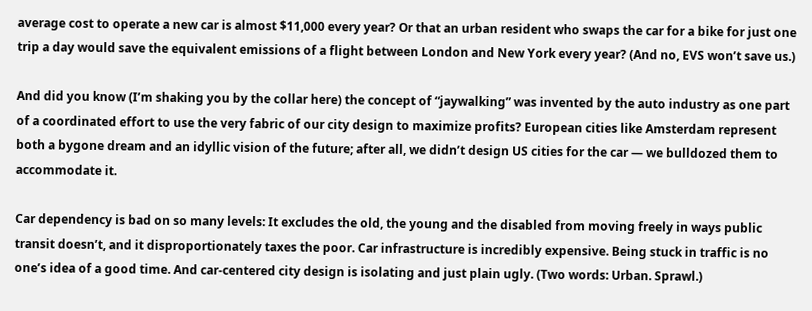average cost to operate a new car is almost $11,000 every year? Or that an urban resident who swaps the car for a bike for just one trip a day would save the equivalent emissions of a flight between London and New York every year? (And no, EVS won’t save us.)

And did you know (I’m shaking you by the collar here) the concept of “jaywalking” was invented by the auto industry as one part of a coordinated effort to use the very fabric of our city design to maximize profits? European cities like Amsterdam represent both a bygone dream and an idyllic vision of the future; after all, we didn’t design US cities for the car — we bulldozed them to accommodate it.

Car dependency is bad on so many levels: It excludes the old, the young and the disabled from moving freely in ways public transit doesn’t, and it disproportionately taxes the poor. Car infrastructure is incredibly expensive. Being stuck in traffic is no one’s idea of a good time. And car-centered city design is isolating and just plain ugly. (Two words: Urban. Sprawl.)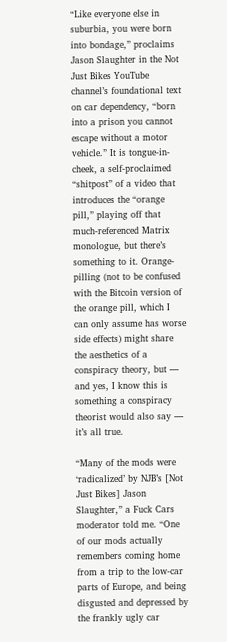“Like everyone else in suburbia, you were born into bondage,” proclaims Jason Slaughter in the Not Just Bikes YouTube channel’s foundational text on car dependency, “born into a prison you cannot escape without a motor vehicle.” It is tongue-in-cheek, a self-proclaimed “shitpost” of a video that introduces the “orange pill,” playing off that much-referenced Matrix monologue, but there’s something to it. Orange-pilling (not to be confused with the Bitcoin version of the orange pill, which I can only assume has worse side effects) might share the aesthetics of a conspiracy theory, but — and yes, I know this is something a conspiracy theorist would also say — it’s all true.

“Many of the mods were ‘radicalized’ by NJB’s [Not Just Bikes] Jason Slaughter,” a Fuck Cars moderator told me. “One of our mods actually remembers coming home from a trip to the low-car parts of Europe, and being disgusted and depressed by the frankly ugly car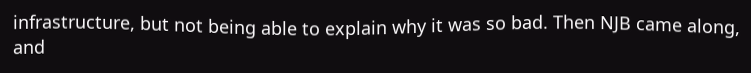infrastructure, but not being able to explain why it was so bad. Then NJB came along, and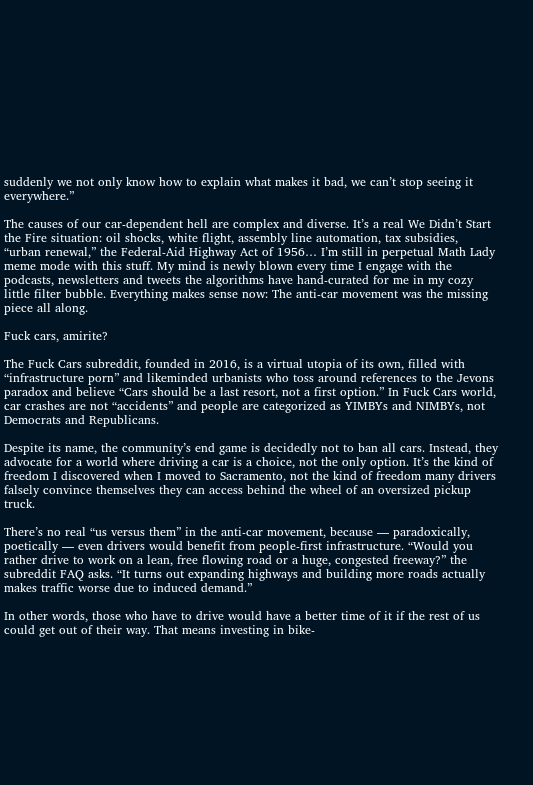suddenly we not only know how to explain what makes it bad, we can’t stop seeing it everywhere.”

The causes of our car-dependent hell are complex and diverse. It’s a real We Didn’t Start the Fire situation: oil shocks, white flight, assembly line automation, tax subsidies, “urban renewal,” the Federal-Aid Highway Act of 1956… I’m still in perpetual Math Lady meme mode with this stuff. My mind is newly blown every time I engage with the podcasts, newsletters and tweets the algorithms have hand-curated for me in my cozy little filter bubble. Everything makes sense now: The anti-car movement was the missing piece all along.

Fuck cars, amirite?

The Fuck Cars subreddit, founded in 2016, is a virtual utopia of its own, filled with “infrastructure porn” and likeminded urbanists who toss around references to the Jevons paradox and believe “Cars should be a last resort, not a first option.” In Fuck Cars world, car crashes are not “accidents” and people are categorized as YIMBYs and NIMBYs, not Democrats and Republicans.

Despite its name, the community’s end game is decidedly not to ban all cars. Instead, they advocate for a world where driving a car is a choice, not the only option. It’s the kind of freedom I discovered when I moved to Sacramento, not the kind of freedom many drivers falsely convince themselves they can access behind the wheel of an oversized pickup truck.

There’s no real “us versus them” in the anti-car movement, because — paradoxically, poetically — even drivers would benefit from people-first infrastructure. “Would you rather drive to work on a lean, free flowing road or a huge, congested freeway?” the subreddit FAQ asks. “It turns out expanding highways and building more roads actually makes traffic worse due to induced demand.”

In other words, those who have to drive would have a better time of it if the rest of us could get out of their way. That means investing in bike-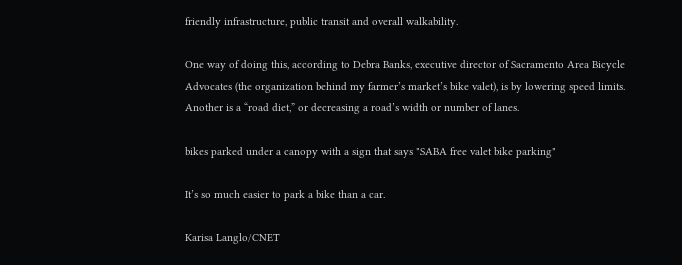friendly infrastructure, public transit and overall walkability.

One way of doing this, according to Debra Banks, executive director of Sacramento Area Bicycle Advocates (the organization behind my farmer’s market’s bike valet), is by lowering speed limits. Another is a “road diet,” or decreasing a road’s width or number of lanes.

bikes parked under a canopy with a sign that says "SABA free valet bike parking"

It’s so much easier to park a bike than a car.

Karisa Langlo/CNET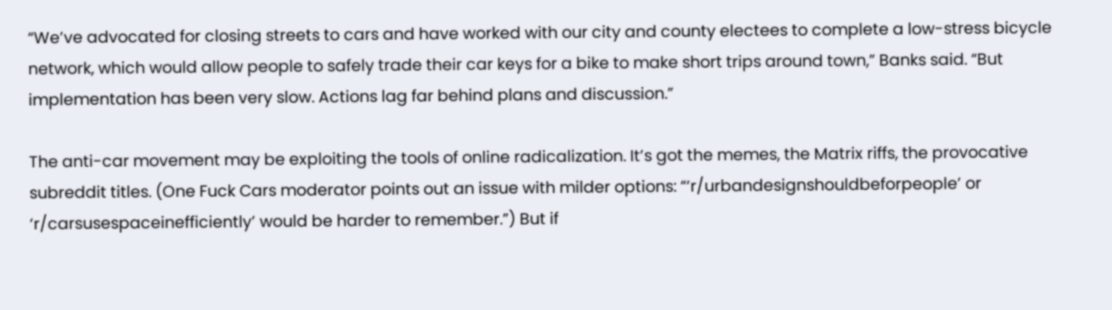“We’ve advocated for closing streets to cars and have worked with our city and county electees to complete a low-stress bicycle network, which would allow people to safely trade their car keys for a bike to make short trips around town,” Banks said. “But implementation has been very slow. Actions lag far behind plans and discussion.”

The anti-car movement may be exploiting the tools of online radicalization. It’s got the memes, the Matrix riffs, the provocative subreddit titles. (One Fuck Cars moderator points out an issue with milder options: “‘r/urbandesignshouldbeforpeople’ or ‘r/carsusespaceinefficiently’ would be harder to remember.”) But if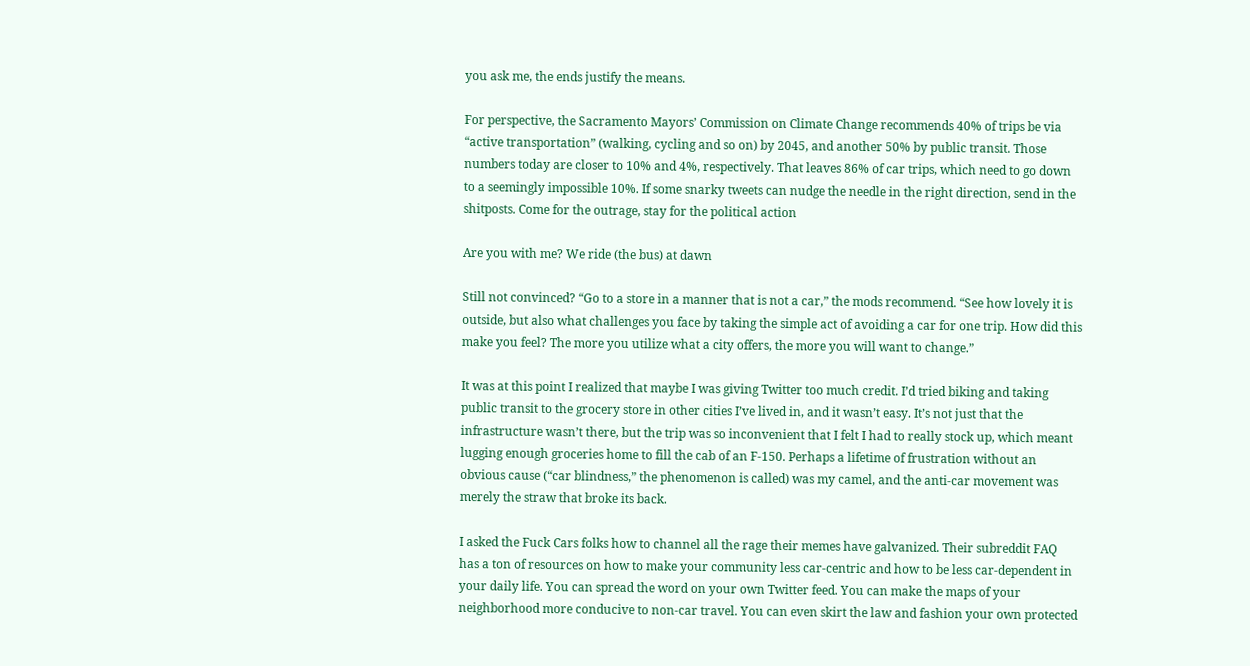you ask me, the ends justify the means.

For perspective, the Sacramento Mayors’ Commission on Climate Change recommends 40% of trips be via “active transportation” (walking, cycling and so on) by 2045, and another 50% by public transit. Those numbers today are closer to 10% and 4%, respectively. That leaves 86% of car trips, which need to go down to a seemingly impossible 10%. If some snarky tweets can nudge the needle in the right direction, send in the shitposts. Come for the outrage, stay for the political action

Are you with me? We ride (the bus) at dawn

Still not convinced? “Go to a store in a manner that is not a car,” the mods recommend. “See how lovely it is outside, but also what challenges you face by taking the simple act of avoiding a car for one trip. How did this make you feel? The more you utilize what a city offers, the more you will want to change.”

It was at this point I realized that maybe I was giving Twitter too much credit. I’d tried biking and taking public transit to the grocery store in other cities I’ve lived in, and it wasn’t easy. It’s not just that the infrastructure wasn’t there, but the trip was so inconvenient that I felt I had to really stock up, which meant lugging enough groceries home to fill the cab of an F-150. Perhaps a lifetime of frustration without an obvious cause (“car blindness,” the phenomenon is called) was my camel, and the anti-car movement was merely the straw that broke its back.

I asked the Fuck Cars folks how to channel all the rage their memes have galvanized. Their subreddit FAQ has a ton of resources on how to make your community less car-centric and how to be less car-dependent in your daily life. You can spread the word on your own Twitter feed. You can make the maps of your neighborhood more conducive to non-car travel. You can even skirt the law and fashion your own protected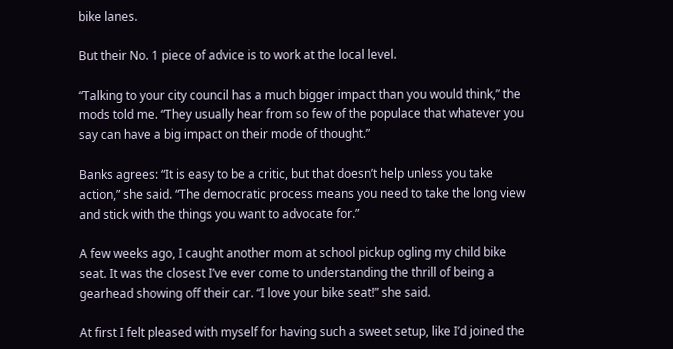bike lanes.

But their No. 1 piece of advice is to work at the local level.

“Talking to your city council has a much bigger impact than you would think,” the mods told me. “They usually hear from so few of the populace that whatever you say can have a big impact on their mode of thought.”

Banks agrees: “It is easy to be a critic, but that doesn’t help unless you take action,” she said. “The democratic process means you need to take the long view and stick with the things you want to advocate for.”

A few weeks ago, I caught another mom at school pickup ogling my child bike seat. It was the closest I’ve ever come to understanding the thrill of being a gearhead showing off their car. “I love your bike seat!” she said.

At first I felt pleased with myself for having such a sweet setup, like I’d joined the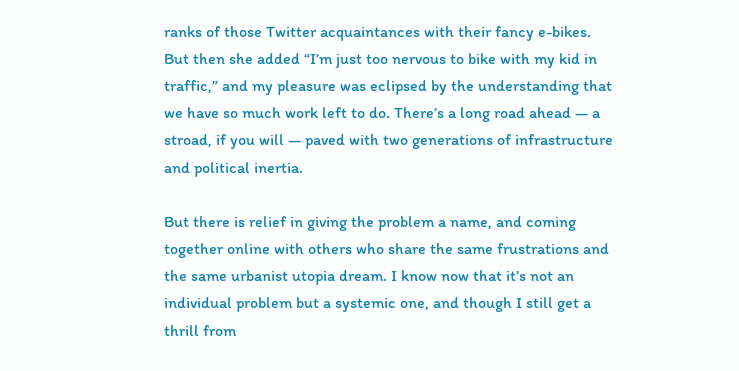ranks of those Twitter acquaintances with their fancy e-bikes. But then she added “I’m just too nervous to bike with my kid in traffic,” and my pleasure was eclipsed by the understanding that we have so much work left to do. There’s a long road ahead — a stroad, if you will — paved with two generations of infrastructure and political inertia.

But there is relief in giving the problem a name, and coming together online with others who share the same frustrations and the same urbanist utopia dream. I know now that it’s not an individual problem but a systemic one, and though I still get a thrill from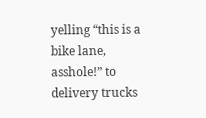yelling “this is a bike lane, asshole!” to delivery trucks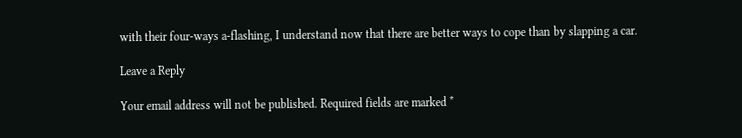with their four-ways a-flashing, I understand now that there are better ways to cope than by slapping a car.

Leave a Reply

Your email address will not be published. Required fields are marked *